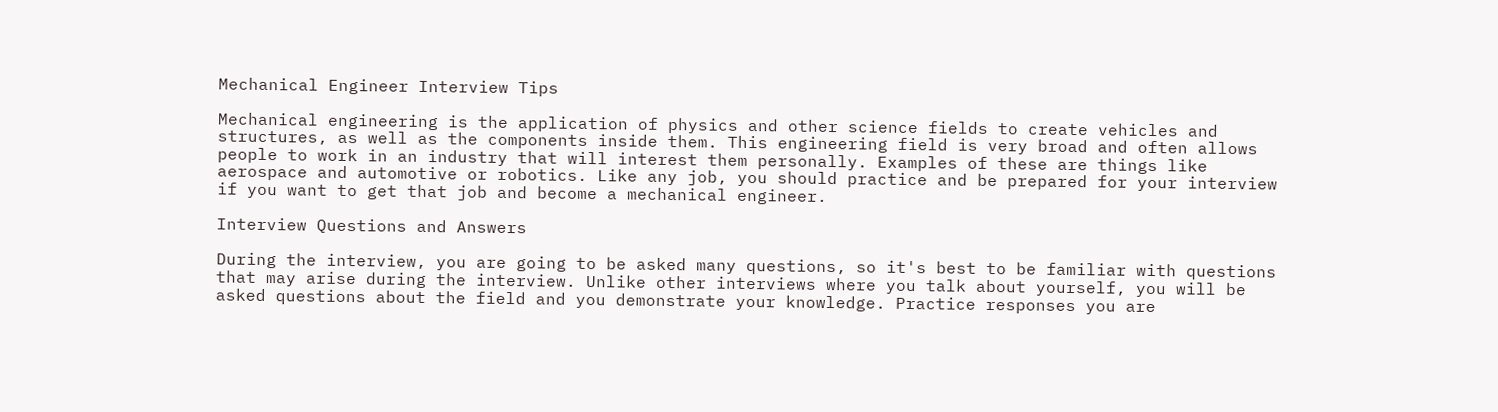Mechanical Engineer Interview Tips

Mechanical engineering is the application of physics and other science fields to create vehicles and structures, as well as the components inside them. This engineering field is very broad and often allows people to work in an industry that will interest them personally. Examples of these are things like aerospace and automotive or robotics. Like any job, you should practice and be prepared for your interview if you want to get that job and become a mechanical engineer.

Interview Questions and Answers

During the interview, you are going to be asked many questions, so it's best to be familiar with questions that may arise during the interview. Unlike other interviews where you talk about yourself, you will be asked questions about the field and you demonstrate your knowledge. Practice responses you are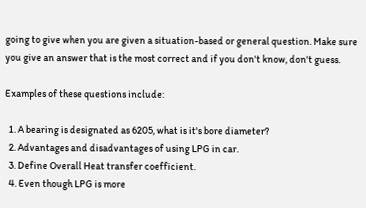going to give when you are given a situation-based or general question. Make sure you give an answer that is the most correct and if you don't know, don't guess.

Examples of these questions include:

  1. A bearing is designated as 6205, what is it's bore diameter?
  2. Advantages and disadvantages of using LPG in car.
  3. Define Overall Heat transfer coefficient.
  4. Even though LPG is more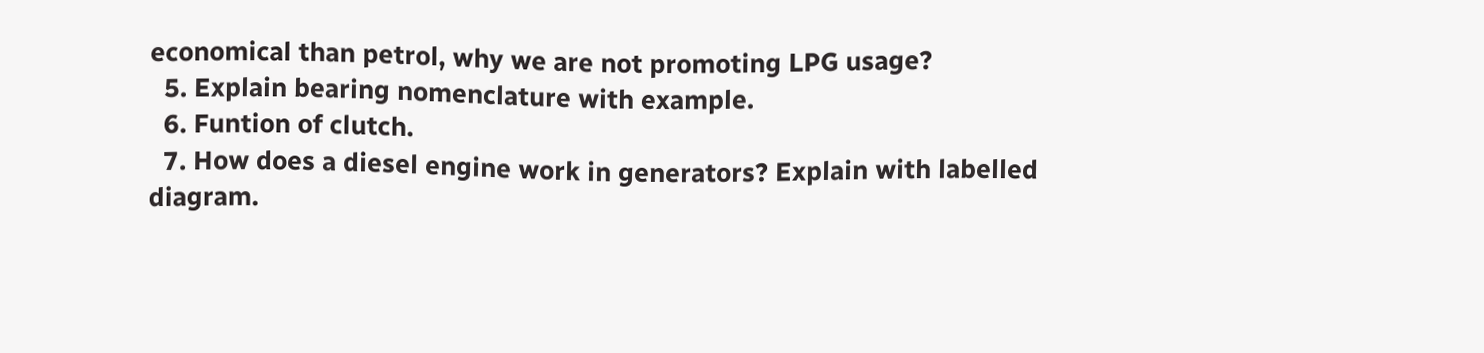economical than petrol, why we are not promoting LPG usage?
  5. Explain bearing nomenclature with example.
  6. Funtion of clutch.
  7. How does a diesel engine work in generators? Explain with labelled diagram.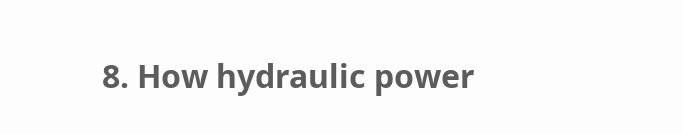8. How hydraulic power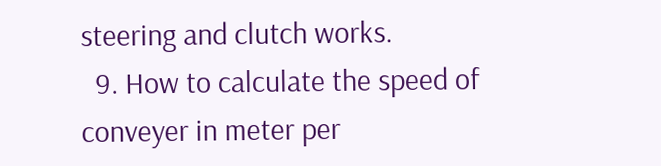steering and clutch works.
  9. How to calculate the speed of conveyer in meter per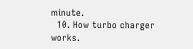minute.
  10. How turbo charger works.